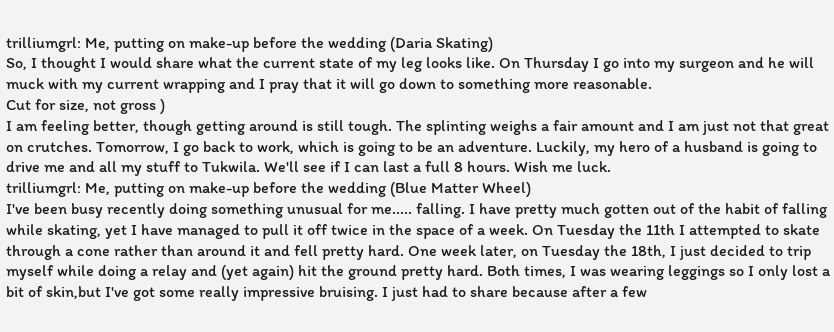trilliumgrl: Me, putting on make-up before the wedding (Daria Skating)
So, I thought I would share what the current state of my leg looks like. On Thursday I go into my surgeon and he will muck with my current wrapping and I pray that it will go down to something more reasonable.
Cut for size, not gross )
I am feeling better, though getting around is still tough. The splinting weighs a fair amount and I am just not that great on crutches. Tomorrow, I go back to work, which is going to be an adventure. Luckily, my hero of a husband is going to drive me and all my stuff to Tukwila. We'll see if I can last a full 8 hours. Wish me luck.
trilliumgrl: Me, putting on make-up before the wedding (Blue Matter Wheel)
I've been busy recently doing something unusual for me..... falling. I have pretty much gotten out of the habit of falling while skating, yet I have managed to pull it off twice in the space of a week. On Tuesday the 11th I attempted to skate through a cone rather than around it and fell pretty hard. One week later, on Tuesday the 18th, I just decided to trip myself while doing a relay and (yet again) hit the ground pretty hard. Both times, I was wearing leggings so I only lost a bit of skin,but I've got some really impressive bruising. I just had to share because after a few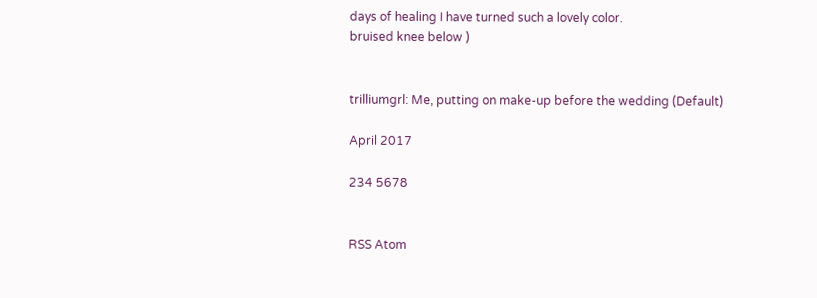days of healing I have turned such a lovely color.
bruised knee below )


trilliumgrl: Me, putting on make-up before the wedding (Default)

April 2017

234 5678


RSS Atom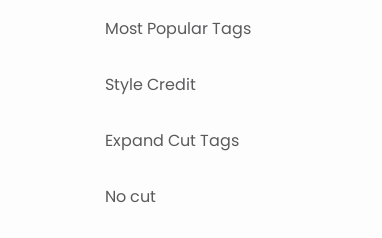Most Popular Tags

Style Credit

Expand Cut Tags

No cut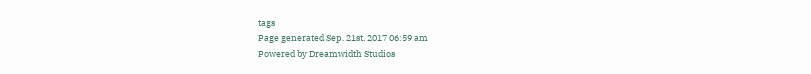tags
Page generated Sep. 21st, 2017 06:59 am
Powered by Dreamwidth Studios